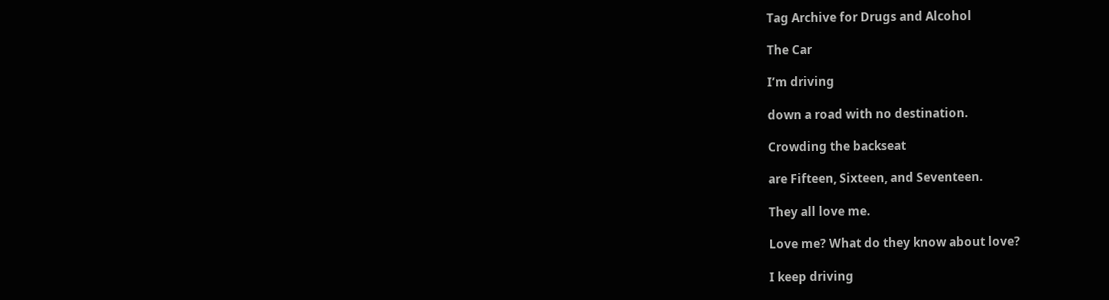Tag Archive for Drugs and Alcohol

The Car

I’m driving

down a road with no destination.

Crowding the backseat

are Fifteen, Sixteen, and Seventeen.

They all love me.

Love me? What do they know about love?

I keep driving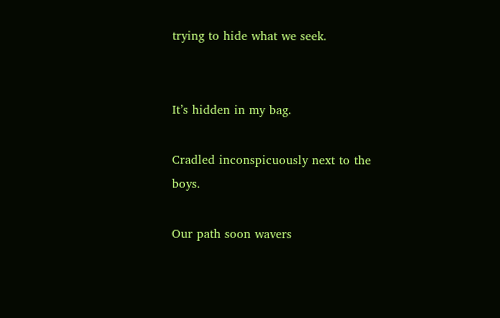trying to hide what we seek.


It’s hidden in my bag.

Cradled inconspicuously next to the boys.

Our path soon wavers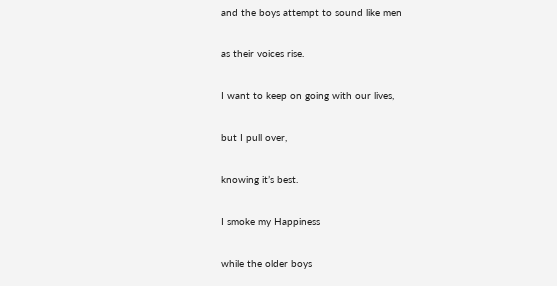and the boys attempt to sound like men

as their voices rise.

I want to keep on going with our lives,

but I pull over,

knowing it’s best.

I smoke my Happiness

while the older boys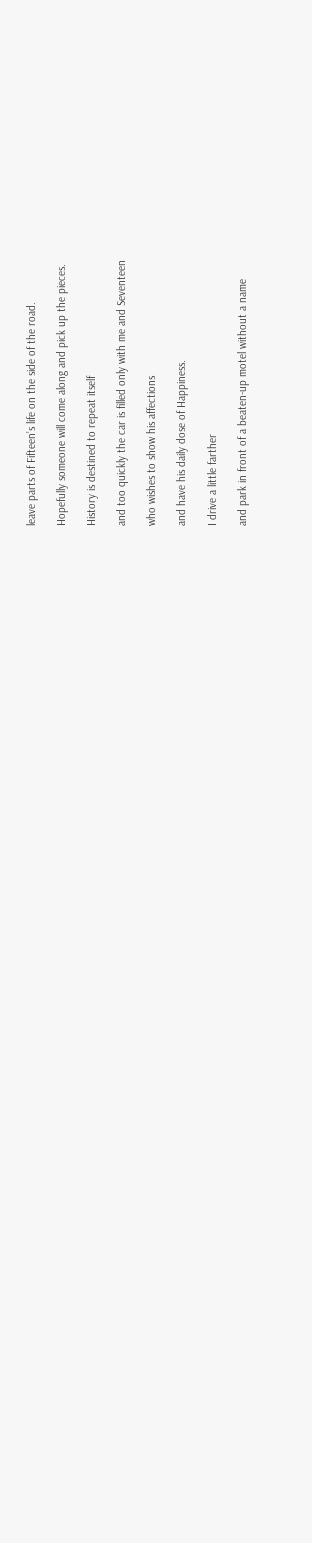leave parts of Fifteen’s life on the side of the road.

Hopefully someone will come along and pick up the pieces.

History is destined to repeat itself

and too quickly the car is filled only with me and Seventeen

who wishes to show his affections

and have his daily dose of Happiness.

I drive a little farther

and park in front of a beaten-up motel without a name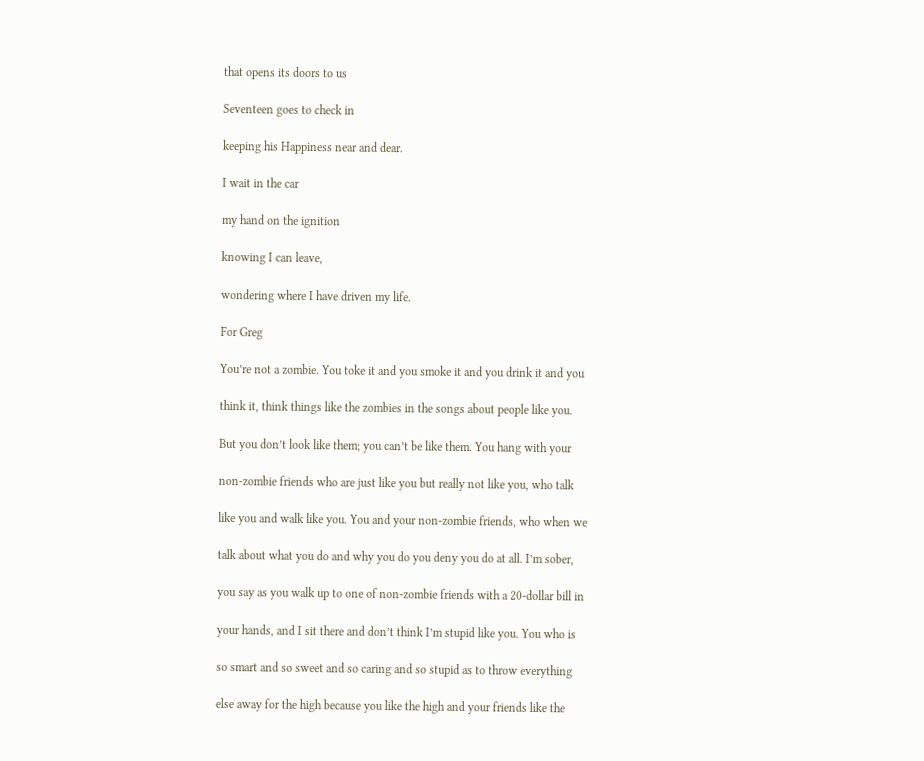that opens its doors to us

Seventeen goes to check in

keeping his Happiness near and dear.

I wait in the car

my hand on the ignition

knowing I can leave,

wondering where I have driven my life.

For Greg

You’re not a zombie. You toke it and you smoke it and you drink it and you

think it, think things like the zombies in the songs about people like you.

But you don’t look like them; you can’t be like them. You hang with your

non-zombie friends who are just like you but really not like you, who talk

like you and walk like you. You and your non-zombie friends, who when we

talk about what you do and why you do you deny you do at all. I’m sober,

you say as you walk up to one of non-zombie friends with a 20-dollar bill in

your hands, and I sit there and don’t think I’m stupid like you. You who is

so smart and so sweet and so caring and so stupid as to throw everything

else away for the high because you like the high and your friends like the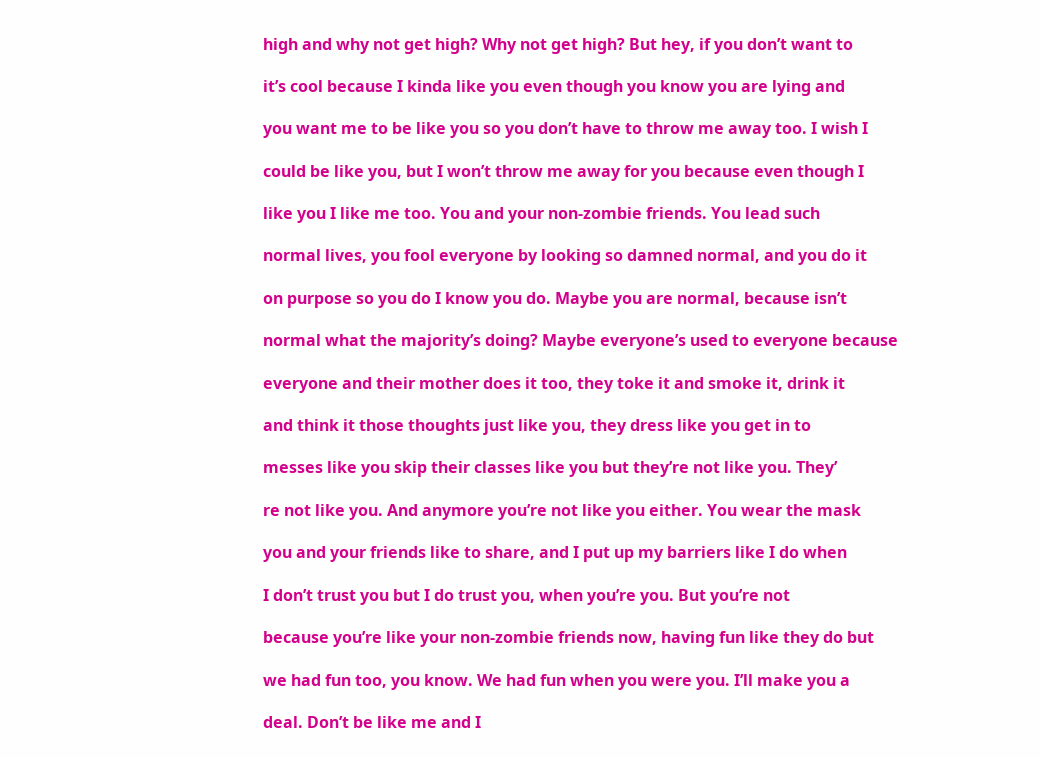high and why not get high? Why not get high? But hey, if you don’t want to

it’s cool because I kinda like you even though you know you are lying and

you want me to be like you so you don’t have to throw me away too. I wish I

could be like you, but I won’t throw me away for you because even though I

like you I like me too. You and your non-zombie friends. You lead such

normal lives, you fool everyone by looking so damned normal, and you do it

on purpose so you do I know you do. Maybe you are normal, because isn’t

normal what the majority’s doing? Maybe everyone’s used to everyone because

everyone and their mother does it too, they toke it and smoke it, drink it

and think it those thoughts just like you, they dress like you get in to

messes like you skip their classes like you but they’re not like you. They’

re not like you. And anymore you’re not like you either. You wear the mask

you and your friends like to share, and I put up my barriers like I do when

I don’t trust you but I do trust you, when you’re you. But you’re not

because you’re like your non-zombie friends now, having fun like they do but

we had fun too, you know. We had fun when you were you. I’ll make you a

deal. Don’t be like me and I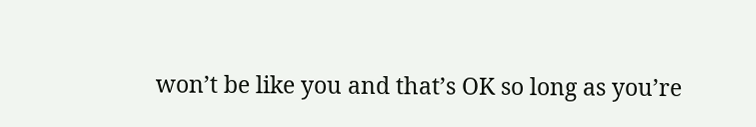won’t be like you and that’s OK so long as you’re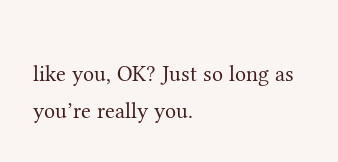like you, OK? Just so long as you’re really you.